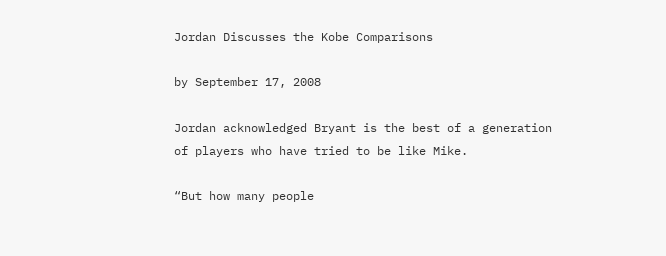Jordan Discusses the Kobe Comparisons

by September 17, 2008

Jordan acknowledged Bryant is the best of a generation of players who have tried to be like Mike.

“But how many people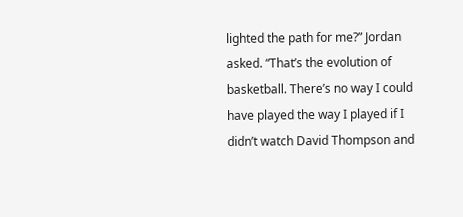lighted the path for me?” Jordan asked. “That’s the evolution of basketball. There’s no way I could have played the way I played if I didn’t watch David Thompson and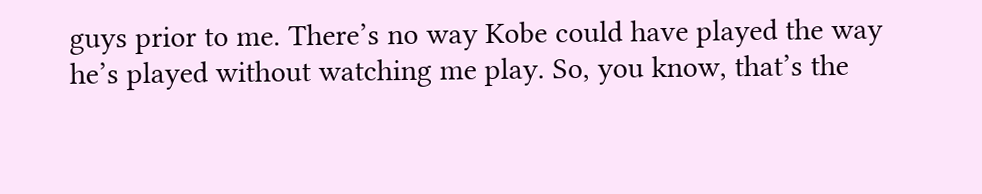guys prior to me. There’s no way Kobe could have played the way he’s played without watching me play. So, you know, that’s the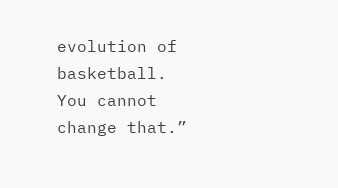evolution of basketball. You cannot change that.”